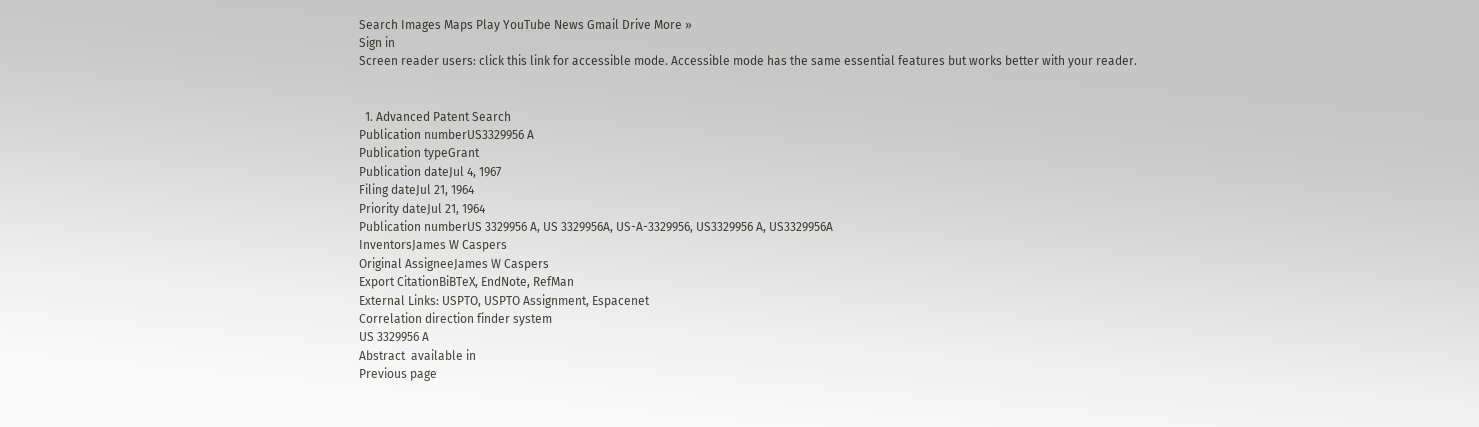Search Images Maps Play YouTube News Gmail Drive More »
Sign in
Screen reader users: click this link for accessible mode. Accessible mode has the same essential features but works better with your reader.


  1. Advanced Patent Search
Publication numberUS3329956 A
Publication typeGrant
Publication dateJul 4, 1967
Filing dateJul 21, 1964
Priority dateJul 21, 1964
Publication numberUS 3329956 A, US 3329956A, US-A-3329956, US3329956 A, US3329956A
InventorsJames W Caspers
Original AssigneeJames W Caspers
Export CitationBiBTeX, EndNote, RefMan
External Links: USPTO, USPTO Assignment, Espacenet
Correlation direction finder system
US 3329956 A
Abstract  available in
Previous page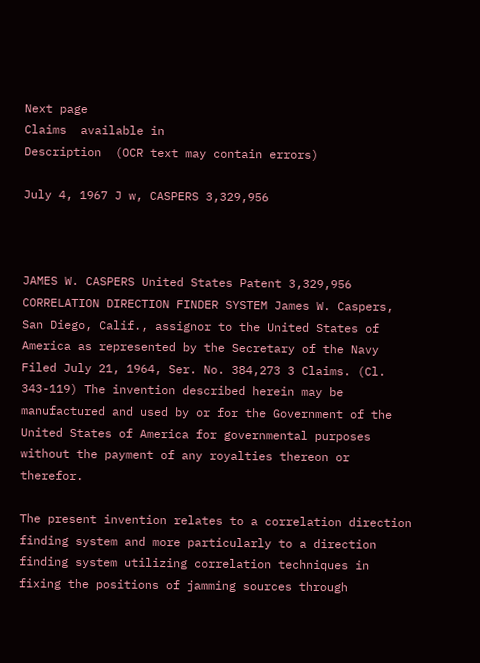Next page
Claims  available in
Description  (OCR text may contain errors)

July 4, 1967 J w, CASPERS 3,329,956



JAMES W. CASPERS United States Patent 3,329,956 CORRELATION DIRECTION FINDER SYSTEM James W. Caspers, San Diego, Calif., assignor to the United States of America as represented by the Secretary of the Navy Filed July 21, 1964, Ser. No. 384,273 3 Claims. (Cl. 343-119) The invention described herein may be manufactured and used by or for the Government of the United States of America for governmental purposes without the payment of any royalties thereon or therefor.

The present invention relates to a correlation direction finding system and more particularly to a direction finding system utilizing correlation techniques in fixing the positions of jamming sources through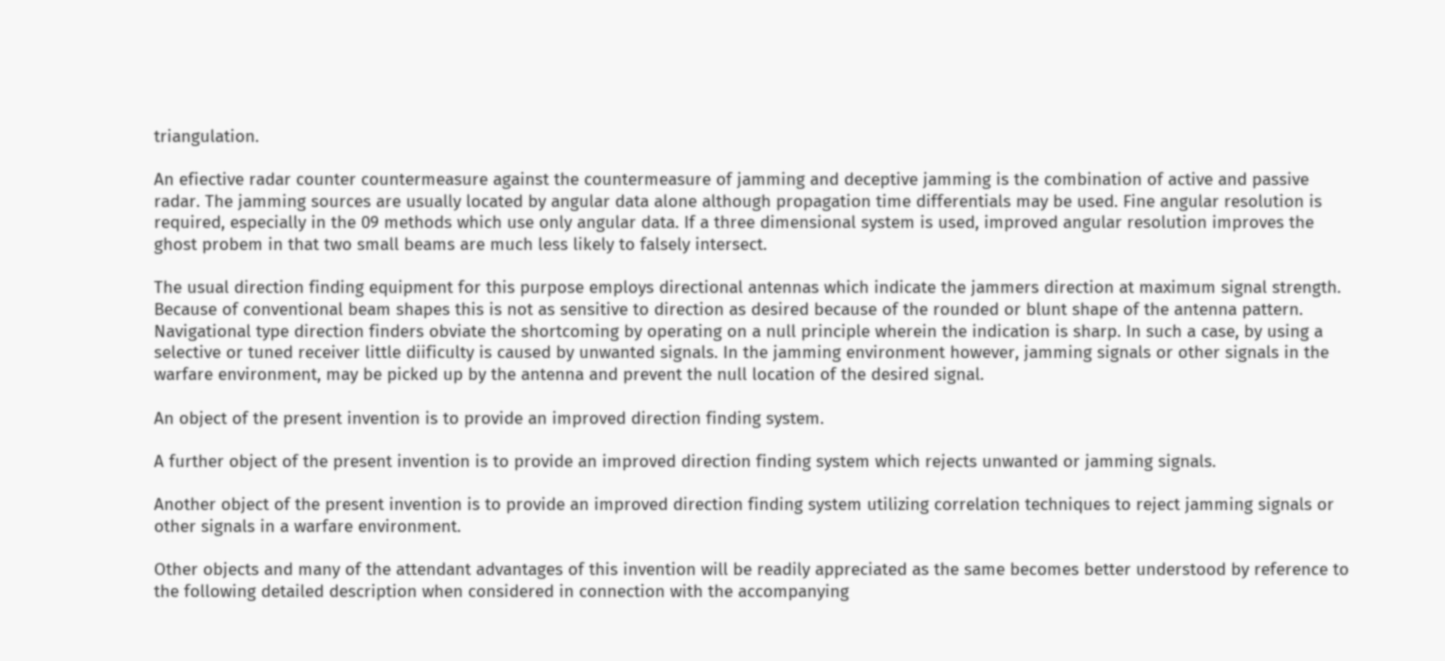triangulation.

An efiective radar counter countermeasure against the countermeasure of jamming and deceptive jamming is the combination of active and passive radar. The jamming sources are usually located by angular data alone although propagation time differentials may be used. Fine angular resolution is required, especially in the 09 methods which use only angular data. If a three dimensional system is used, improved angular resolution improves the ghost probem in that two small beams are much less likely to falsely intersect.

The usual direction finding equipment for this purpose employs directional antennas which indicate the jammers direction at maximum signal strength. Because of conventional beam shapes this is not as sensitive to direction as desired because of the rounded or blunt shape of the antenna pattern. Navigational type direction finders obviate the shortcoming by operating on a null principle wherein the indication is sharp. In such a case, by using a selective or tuned receiver little diificulty is caused by unwanted signals. In the jamming environment however, jamming signals or other signals in the warfare environment, may be picked up by the antenna and prevent the null location of the desired signal.

An object of the present invention is to provide an improved direction finding system.

A further object of the present invention is to provide an improved direction finding system which rejects unwanted or jamming signals.

Another object of the present invention is to provide an improved direction finding system utilizing correlation techniques to reject jamming signals or other signals in a warfare environment.

Other objects and many of the attendant advantages of this invention will be readily appreciated as the same becomes better understood by reference to the following detailed description when considered in connection with the accompanying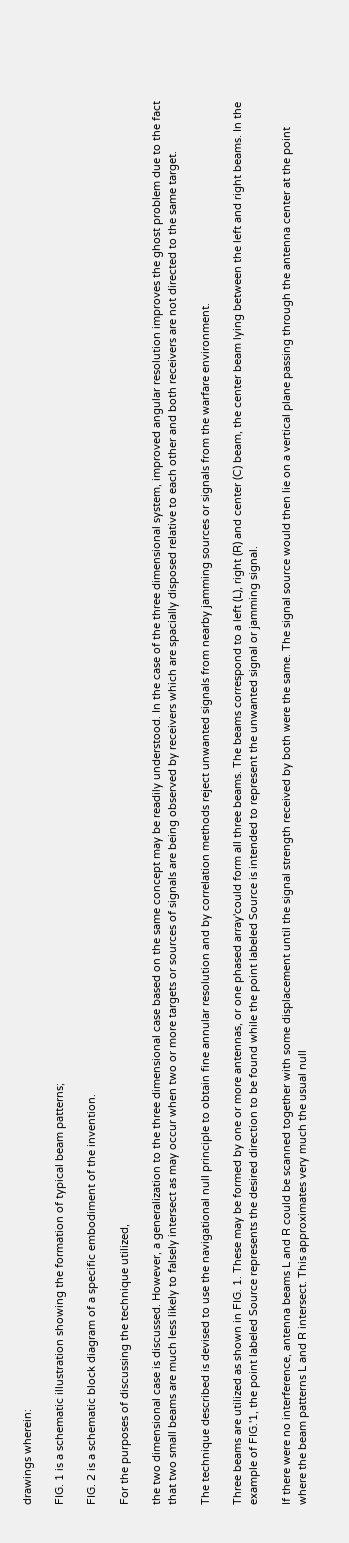drawings wherein:

FIG. 1 is a schematic illustration showing the formation of typical beam patterns;

FIG. 2 is a schematic block diagram of a specific embodiment of the invention.

For the purposes of discussing the technique utilized,

the two dimensional case is discussed. However, a generalization to the three dimensional case based on the same concept may be readily understood. In the case of the three dimensional system, improved angular resolution improves the ghost problem due to the fact that two small beams are much less likely to falsely intersect as may occur when two or more targets or sources of signals are being observed by receivers which are spacially disposed relative to each other and both receivers are not directed to the same target.

The technique described is devised to use the navigational null principle to obtain fine annular resolution and by correlation methods reject unwanted signals from nearby jamming sources or signals from the warfare environment.

Three beams are utilized as shown in FIG. 1. These may be formed by one or more antennas, or one phased array'could form all three beams. The beams correspond to a left (L), right (R) and center (C) beam, the center beam lying between the left and right beams. In the example of FIG.'1, the point labeled Source represents the desired direction to be found while the point labeled Source is intended to represent the unwanted signal or jamming signal.

If there were no interference, antenna beams L and R could be scanned together with some displacement until the signal strength received by both were the same. The signal source would then lie on a vertical plane passing through the antenna center at the point where the beam patterns L and R intersect. This approximates very much the usual null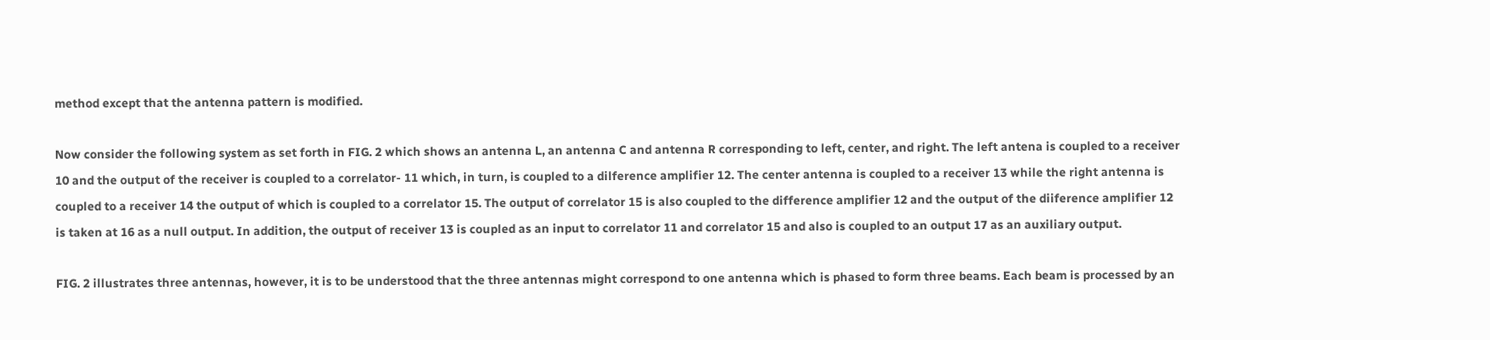method except that the antenna pattern is modified.

Now consider the following system as set forth in FIG. 2 which shows an antenna L, an antenna C and antenna R corresponding to left, center, and right. The left antena is coupled to a receiver 10 and the output of the receiver is coupled to a correlator- 11 which, in turn, is coupled to a dilference amplifier 12. The center antenna is coupled to a receiver 13 while the right antenna is coupled to a receiver 14 the output of which is coupled to a correlator 15. The output of correlator 15 is also coupled to the difference amplifier 12 and the output of the diiference amplifier 12 is taken at 16 as a null output. In addition, the output of receiver 13 is coupled as an input to correlator 11 and correlator 15 and also is coupled to an output 17 as an auxiliary output.

FIG. 2 illustrates three antennas, however, it is to be understood that the three antennas might correspond to one antenna which is phased to form three beams. Each beam is processed by an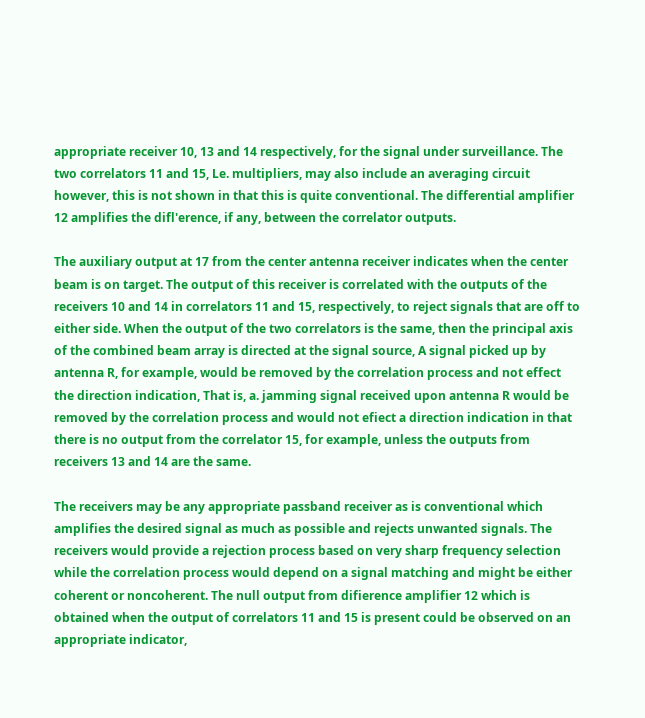appropriate receiver 10, 13 and 14 respectively, for the signal under surveillance. The two correlators 11 and 15, Le. multipliers, may also include an averaging circuit however, this is not shown in that this is quite conventional. The differential amplifier 12 amplifies the difl'erence, if any, between the correlator outputs.

The auxiliary output at 17 from the center antenna receiver indicates when the center beam is on target. The output of this receiver is correlated with the outputs of the receivers 10 and 14 in correlators 11 and 15, respectively, to reject signals that are off to either side. When the output of the two correlators is the same, then the principal axis of the combined beam array is directed at the signal source, A signal picked up by antenna R, for example, would be removed by the correlation process and not effect the direction indication, That is, a. jamming signal received upon antenna R would be removed by the correlation process and would not efiect a direction indication in that there is no output from the correlator 15, for example, unless the outputs from receivers 13 and 14 are the same.

The receivers may be any appropriate passband receiver as is conventional which amplifies the desired signal as much as possible and rejects unwanted signals. The receivers would provide a rejection process based on very sharp frequency selection while the correlation process would depend on a signal matching and might be either coherent or noncoherent. The null output from difierence amplifier 12 which is obtained when the output of correlators 11 and 15 is present could be observed on an appropriate indicator,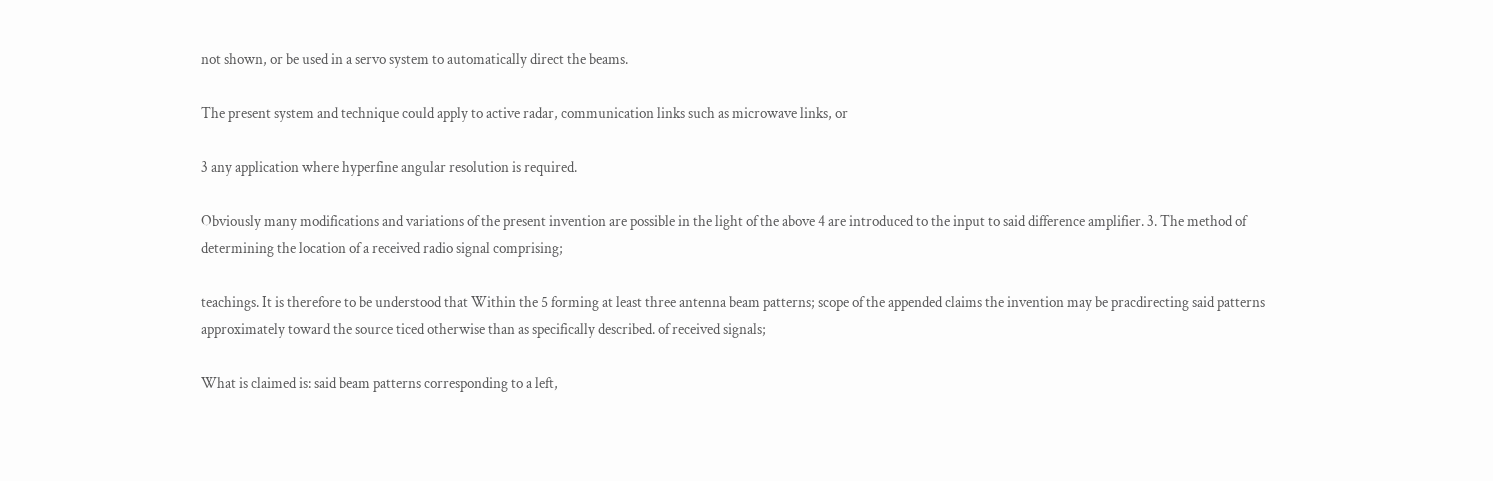not shown, or be used in a servo system to automatically direct the beams.

The present system and technique could apply to active radar, communication links such as microwave links, or

3 any application where hyperfine angular resolution is required.

Obviously many modifications and variations of the present invention are possible in the light of the above 4 are introduced to the input to said difference amplifier. 3. The method of determining the location of a received radio signal comprising;

teachings. It is therefore to be understood that Within the 5 forming at least three antenna beam patterns; scope of the appended claims the invention may be pracdirecting said patterns approximately toward the source ticed otherwise than as specifically described. of received signals;

What is claimed is: said beam patterns corresponding to a left,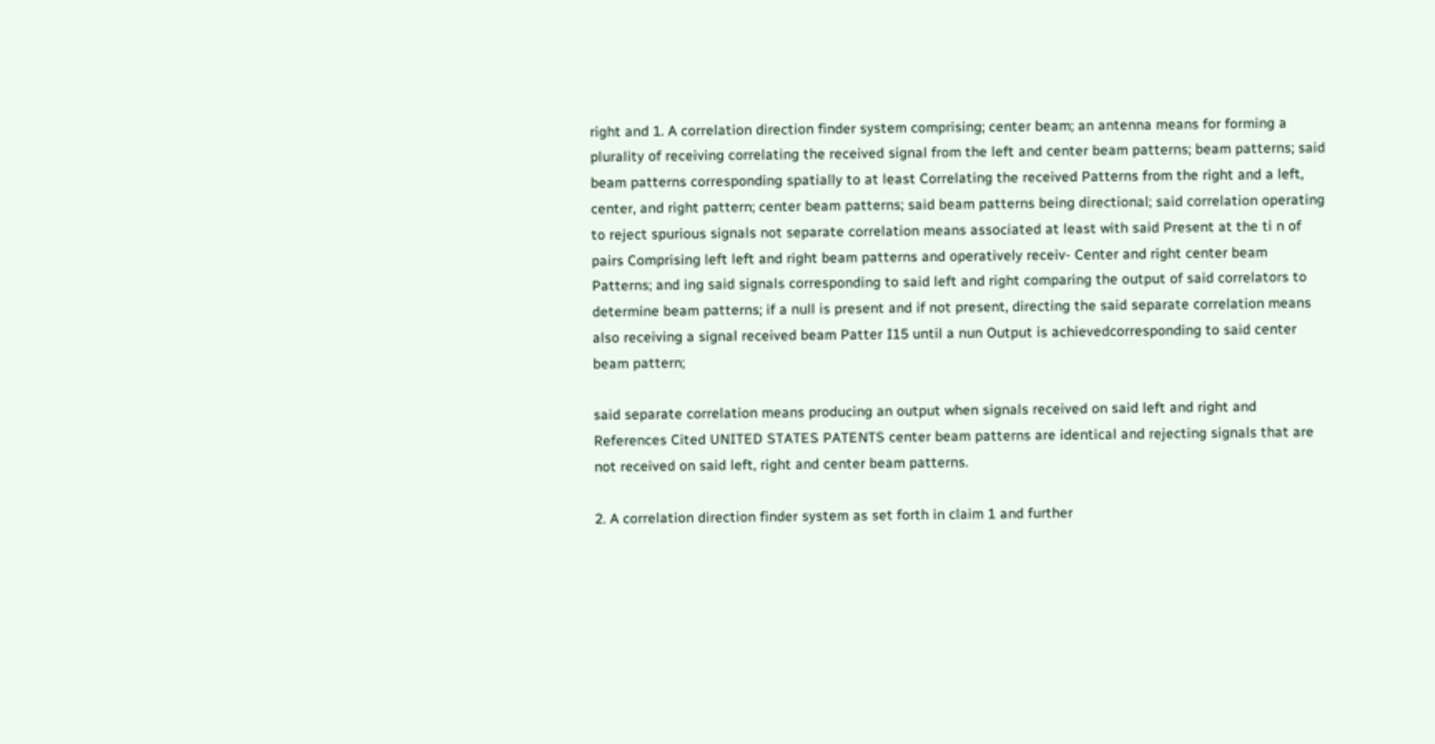right and 1. A correlation direction finder system comprising; center beam; an antenna means for forming a plurality of receiving correlating the received signal from the left and center beam patterns; beam patterns; said beam patterns corresponding spatially to at least Correlating the received Patterns from the right and a left, center, and right pattern; center beam patterns; said beam patterns being directional; said correlation operating to reject spurious signals not separate correlation means associated at least with said Present at the ti n of pairs Comprising left left and right beam patterns and operatively receiv- Center and right center beam Patterns; and ing said signals corresponding to said left and right comparing the output of said correlators to determine beam patterns; if a null is present and if not present, directing the said separate correlation means also receiving a signal received beam Patter I15 until a nun Output is achievedcorresponding to said center beam pattern;

said separate correlation means producing an output when signals received on said left and right and References Cited UNITED STATES PATENTS center beam patterns are identical and rejecting signals that are not received on said left, right and center beam patterns.

2. A correlation direction finder system as set forth in claim 1 and further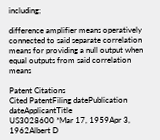including;

difference amplifier means operatively connected to said separate correlation means for providing a null output when equal outputs from said correlation means

Patent Citations
Cited PatentFiling datePublication dateApplicantTitle
US3028600 *Mar 17, 1959Apr 3, 1962Albert D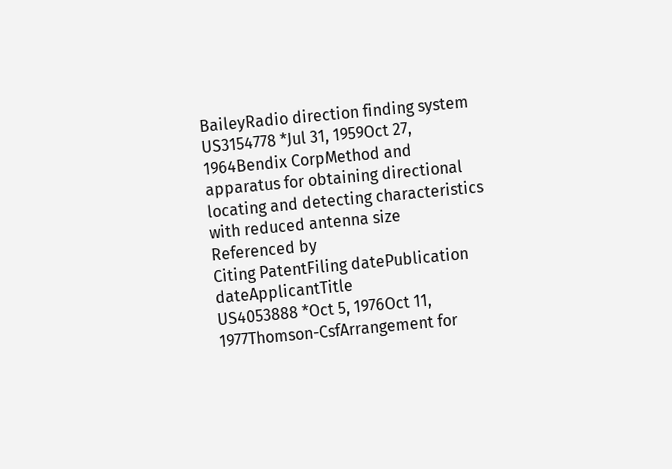BaileyRadio direction finding system
US3154778 *Jul 31, 1959Oct 27, 1964Bendix CorpMethod and apparatus for obtaining directional locating and detecting characteristics with reduced antenna size
Referenced by
Citing PatentFiling datePublication dateApplicantTitle
US4053888 *Oct 5, 1976Oct 11, 1977Thomson-CsfArrangement for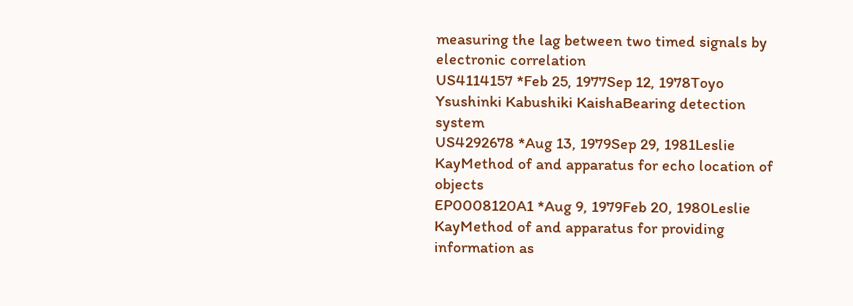measuring the lag between two timed signals by electronic correlation
US4114157 *Feb 25, 1977Sep 12, 1978Toyo Ysushinki Kabushiki KaishaBearing detection system
US4292678 *Aug 13, 1979Sep 29, 1981Leslie KayMethod of and apparatus for echo location of objects
EP0008120A1 *Aug 9, 1979Feb 20, 1980Leslie KayMethod of and apparatus for providing information as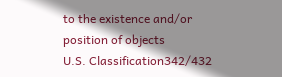to the existence and/or position of objects
U.S. Classification342/432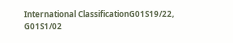International ClassificationG01S19/22, G01S1/02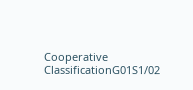Cooperative ClassificationG01S1/02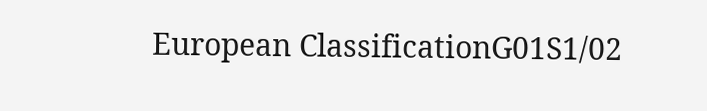European ClassificationG01S1/02